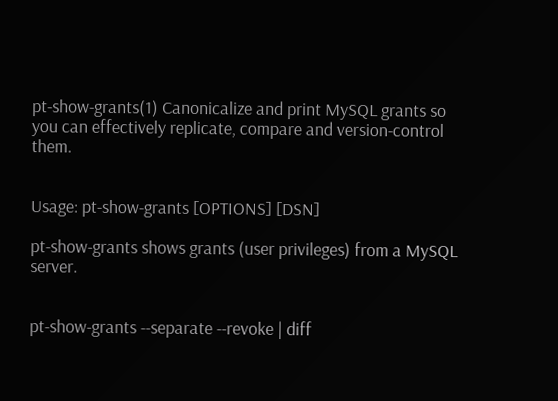pt-show-grants(1) Canonicalize and print MySQL grants so you can effectively replicate, compare and version-control them.


Usage: pt-show-grants [OPTIONS] [DSN]

pt-show-grants shows grants (user privileges) from a MySQL server.


pt-show-grants --separate --revoke | diff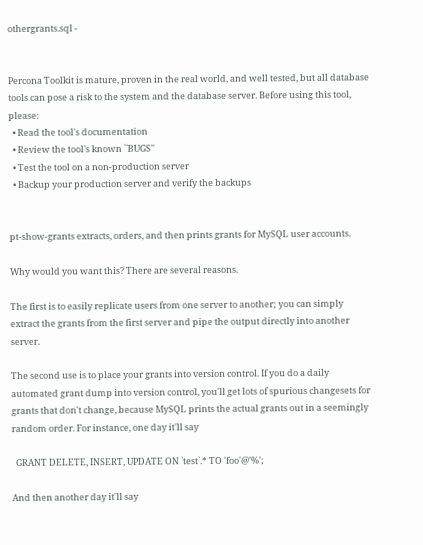othergrants.sql -


Percona Toolkit is mature, proven in the real world, and well tested, but all database tools can pose a risk to the system and the database server. Before using this tool, please:
  • Read the tool's documentation
  • Review the tool's known ``BUGS''
  • Test the tool on a non-production server
  • Backup your production server and verify the backups


pt-show-grants extracts, orders, and then prints grants for MySQL user accounts.

Why would you want this? There are several reasons.

The first is to easily replicate users from one server to another; you can simply extract the grants from the first server and pipe the output directly into another server.

The second use is to place your grants into version control. If you do a daily automated grant dump into version control, you'll get lots of spurious changesets for grants that don't change, because MySQL prints the actual grants out in a seemingly random order. For instance, one day it'll say

  GRANT DELETE, INSERT, UPDATE ON `test`.* TO 'foo'@'%';

And then another day it'll say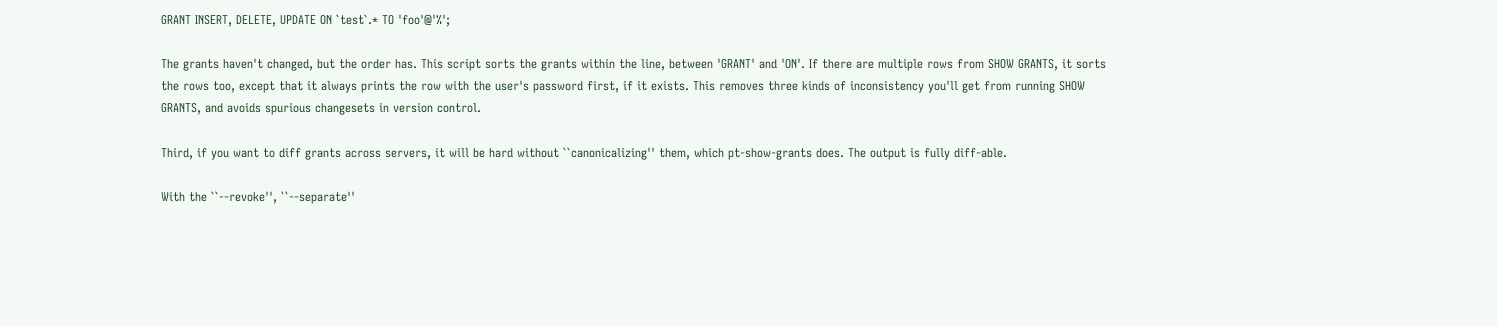GRANT INSERT, DELETE, UPDATE ON `test`.* TO 'foo'@'%';

The grants haven't changed, but the order has. This script sorts the grants within the line, between 'GRANT' and 'ON'. If there are multiple rows from SHOW GRANTS, it sorts the rows too, except that it always prints the row with the user's password first, if it exists. This removes three kinds of inconsistency you'll get from running SHOW GRANTS, and avoids spurious changesets in version control.

Third, if you want to diff grants across servers, it will be hard without ``canonicalizing'' them, which pt-show-grants does. The output is fully diff-able.

With the ``--revoke'', ``--separate''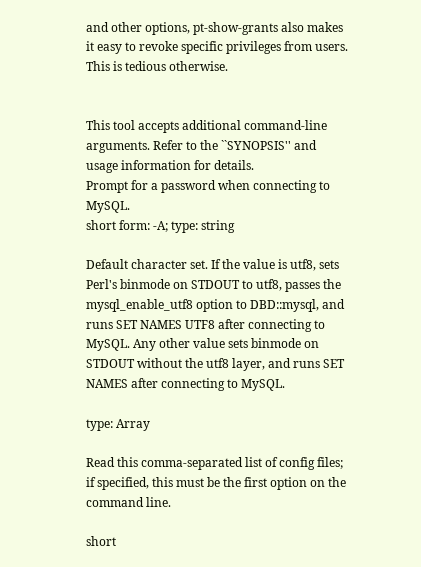and other options, pt-show-grants also makes it easy to revoke specific privileges from users. This is tedious otherwise.


This tool accepts additional command-line arguments. Refer to the ``SYNOPSIS'' and usage information for details.
Prompt for a password when connecting to MySQL.
short form: -A; type: string

Default character set. If the value is utf8, sets Perl's binmode on STDOUT to utf8, passes the mysql_enable_utf8 option to DBD::mysql, and runs SET NAMES UTF8 after connecting to MySQL. Any other value sets binmode on STDOUT without the utf8 layer, and runs SET NAMES after connecting to MySQL.

type: Array

Read this comma-separated list of config files; if specified, this must be the first option on the command line.

short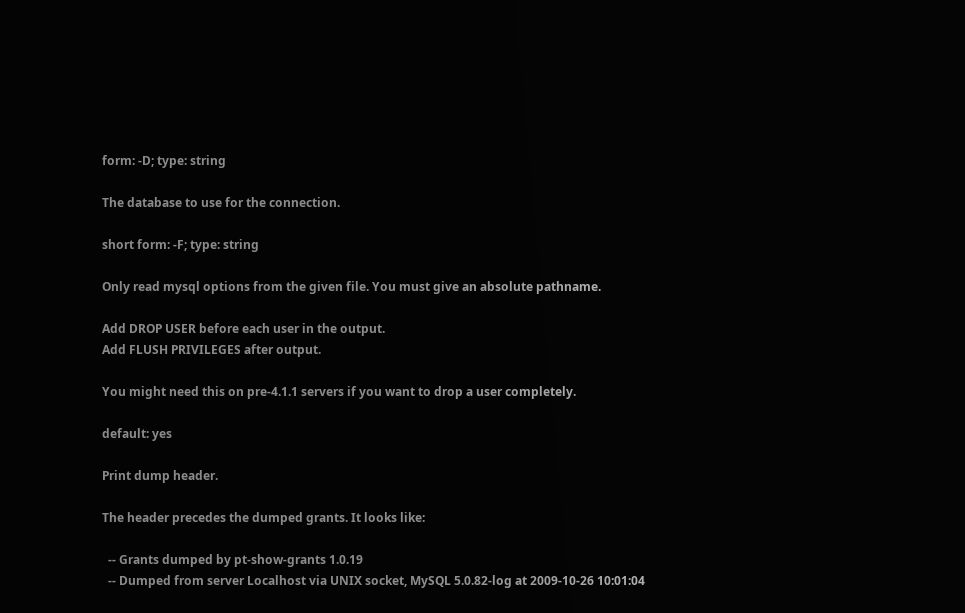form: -D; type: string

The database to use for the connection.

short form: -F; type: string

Only read mysql options from the given file. You must give an absolute pathname.

Add DROP USER before each user in the output.
Add FLUSH PRIVILEGES after output.

You might need this on pre-4.1.1 servers if you want to drop a user completely.

default: yes

Print dump header.

The header precedes the dumped grants. It looks like:

  -- Grants dumped by pt-show-grants 1.0.19
  -- Dumped from server Localhost via UNIX socket, MySQL 5.0.82-log at 2009-10-26 10:01:04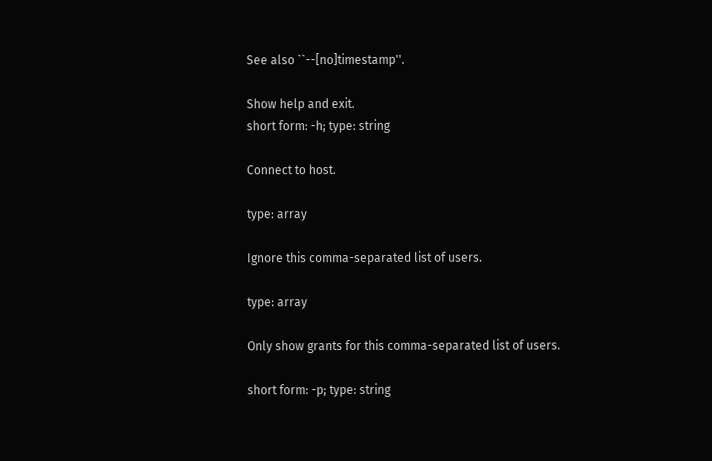See also ``--[no]timestamp''.

Show help and exit.
short form: -h; type: string

Connect to host.

type: array

Ignore this comma-separated list of users.

type: array

Only show grants for this comma-separated list of users.

short form: -p; type: string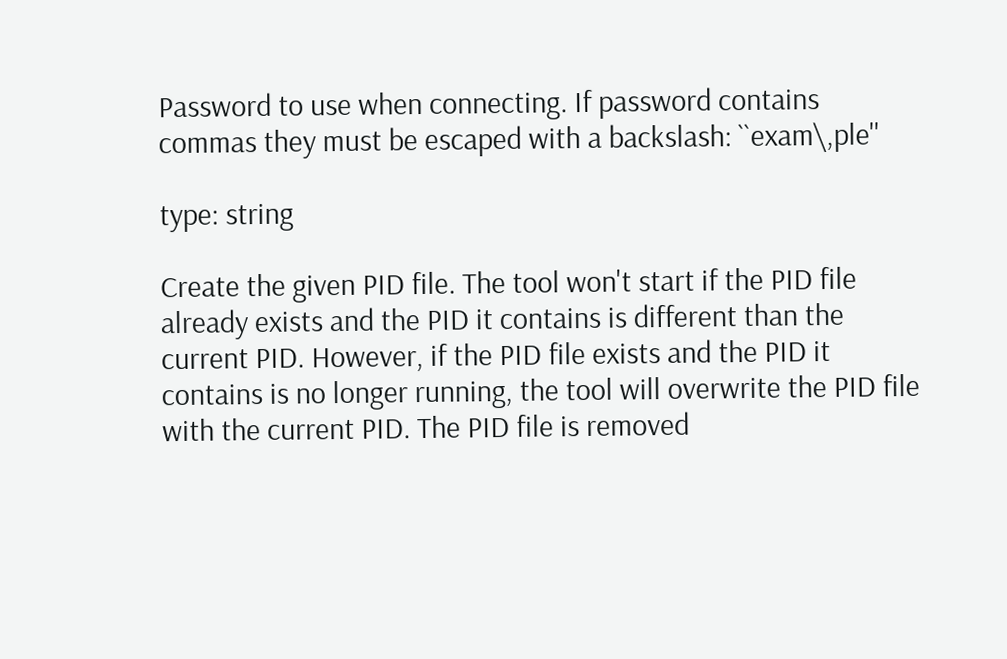Password to use when connecting. If password contains commas they must be escaped with a backslash: ``exam\,ple''

type: string

Create the given PID file. The tool won't start if the PID file already exists and the PID it contains is different than the current PID. However, if the PID file exists and the PID it contains is no longer running, the tool will overwrite the PID file with the current PID. The PID file is removed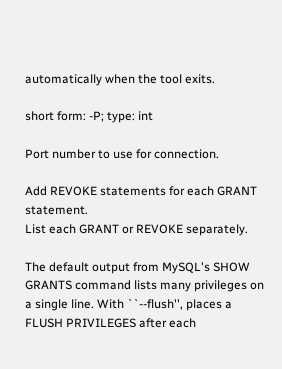automatically when the tool exits.

short form: -P; type: int

Port number to use for connection.

Add REVOKE statements for each GRANT statement.
List each GRANT or REVOKE separately.

The default output from MySQL's SHOW GRANTS command lists many privileges on a single line. With ``--flush'', places a FLUSH PRIVILEGES after each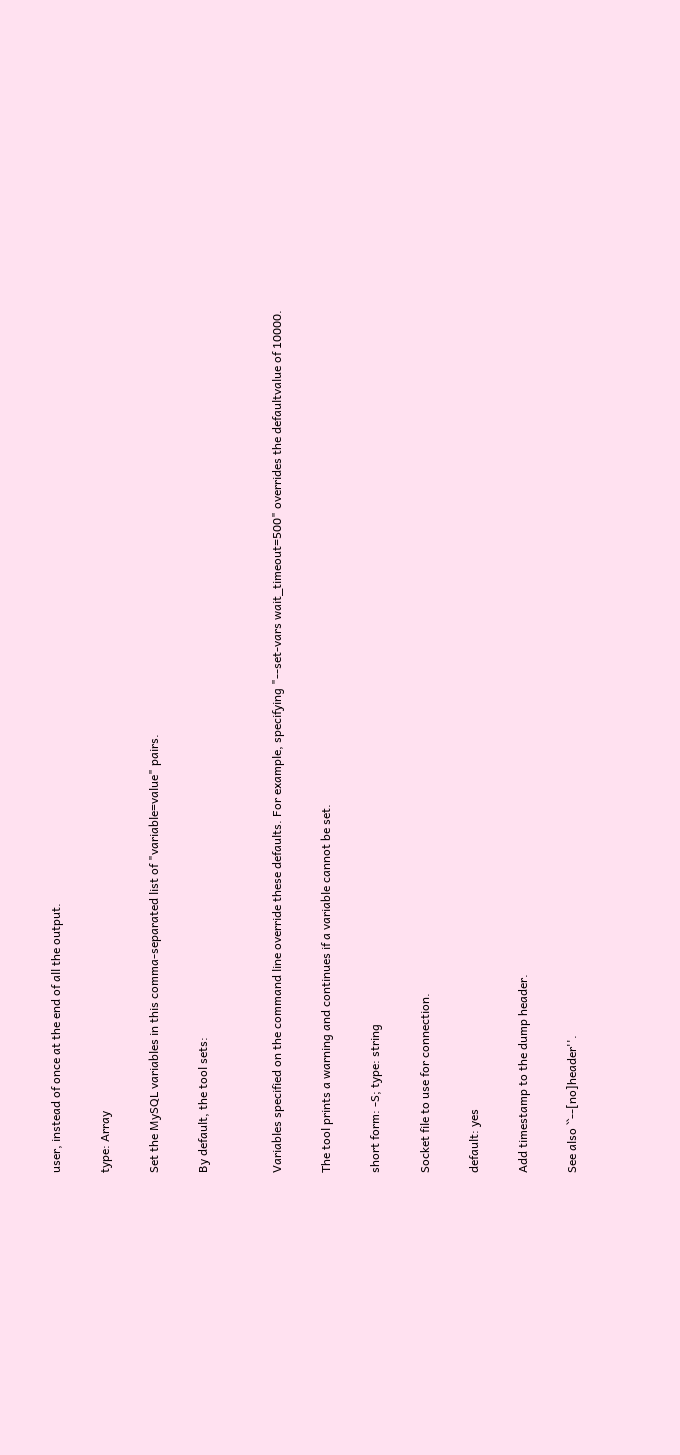user, instead of once at the end of all the output.

type: Array

Set the MySQL variables in this comma-separated list of "variable=value" pairs.

By default, the tool sets:


Variables specified on the command line override these defaults. For example, specifying "--set-vars wait_timeout=500" overrides the defaultvalue of 10000.

The tool prints a warning and continues if a variable cannot be set.

short form: -S; type: string

Socket file to use for connection.

default: yes

Add timestamp to the dump header.

See also ``--[no]header''.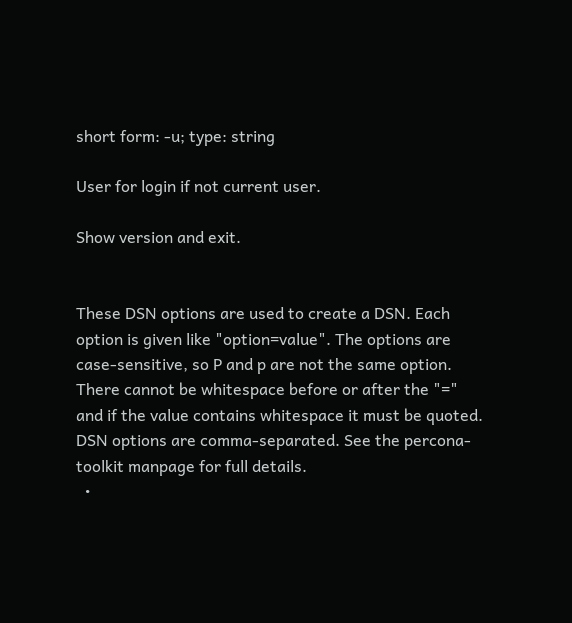short form: -u; type: string

User for login if not current user.

Show version and exit.


These DSN options are used to create a DSN. Each option is given like "option=value". The options are case-sensitive, so P and p are not the same option. There cannot be whitespace before or after the "=" and if the value contains whitespace it must be quoted. DSN options are comma-separated. See the percona-toolkit manpage for full details.
  •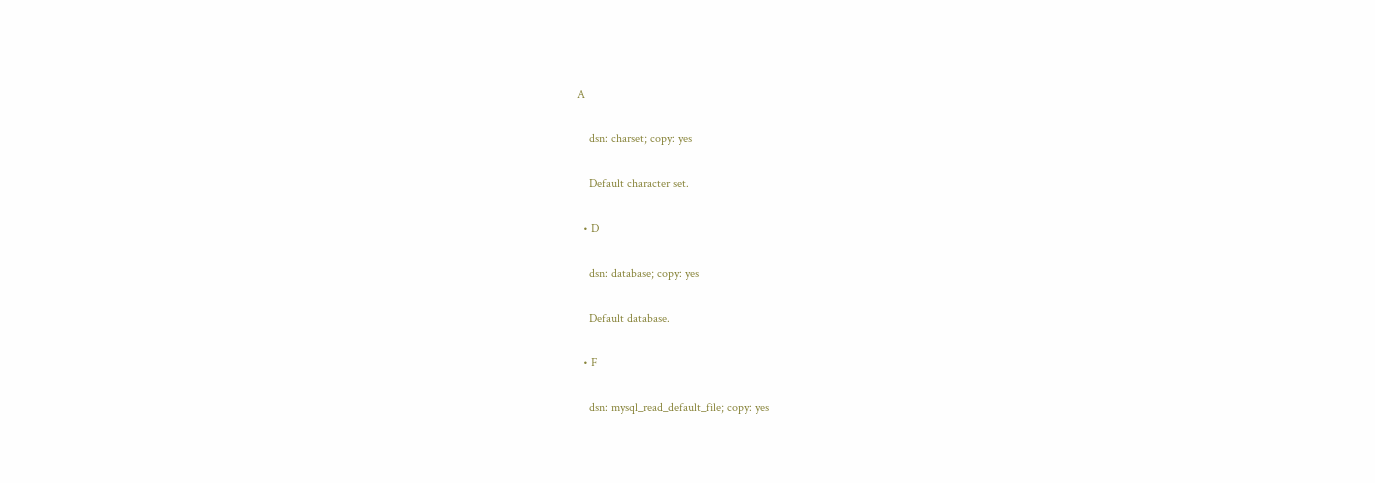A

    dsn: charset; copy: yes

    Default character set.

  • D

    dsn: database; copy: yes

    Default database.

  • F

    dsn: mysql_read_default_file; copy: yes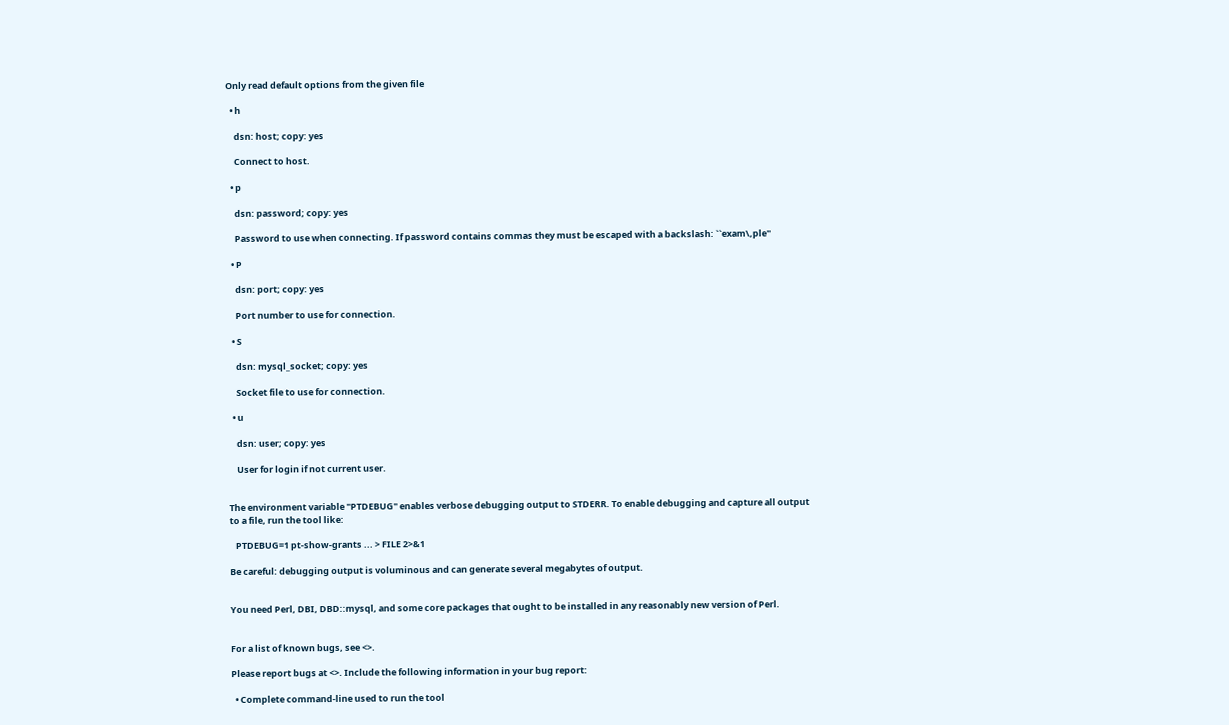Only read default options from the given file

  • h

    dsn: host; copy: yes

    Connect to host.

  • p

    dsn: password; copy: yes

    Password to use when connecting. If password contains commas they must be escaped with a backslash: ``exam\,ple''

  • P

    dsn: port; copy: yes

    Port number to use for connection.

  • S

    dsn: mysql_socket; copy: yes

    Socket file to use for connection.

  • u

    dsn: user; copy: yes

    User for login if not current user.


The environment variable "PTDEBUG" enables verbose debugging output to STDERR. To enable debugging and capture all output to a file, run the tool like:

   PTDEBUG=1 pt-show-grants ... > FILE 2>&1

Be careful: debugging output is voluminous and can generate several megabytes of output.


You need Perl, DBI, DBD::mysql, and some core packages that ought to be installed in any reasonably new version of Perl.


For a list of known bugs, see <>.

Please report bugs at <>. Include the following information in your bug report:

  • Complete command-line used to run the tool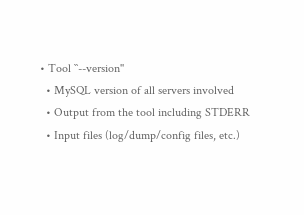• Tool ``--version''
  • MySQL version of all servers involved
  • Output from the tool including STDERR
  • Input files (log/dump/config files, etc.)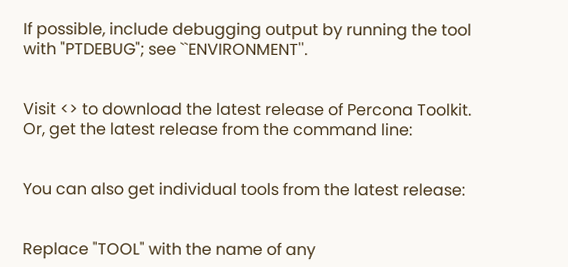If possible, include debugging output by running the tool with "PTDEBUG"; see ``ENVIRONMENT''.


Visit <> to download the latest release of Percona Toolkit. Or, get the latest release from the command line:


You can also get individual tools from the latest release:


Replace "TOOL" with the name of any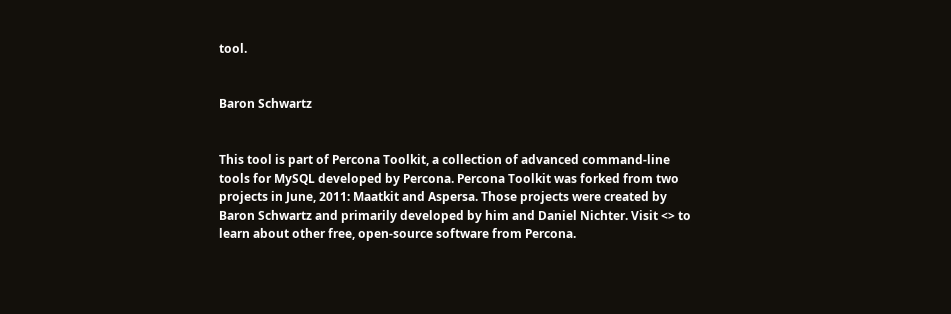tool.


Baron Schwartz


This tool is part of Percona Toolkit, a collection of advanced command-line tools for MySQL developed by Percona. Percona Toolkit was forked from two projects in June, 2011: Maatkit and Aspersa. Those projects were created by Baron Schwartz and primarily developed by him and Daniel Nichter. Visit <> to learn about other free, open-source software from Percona.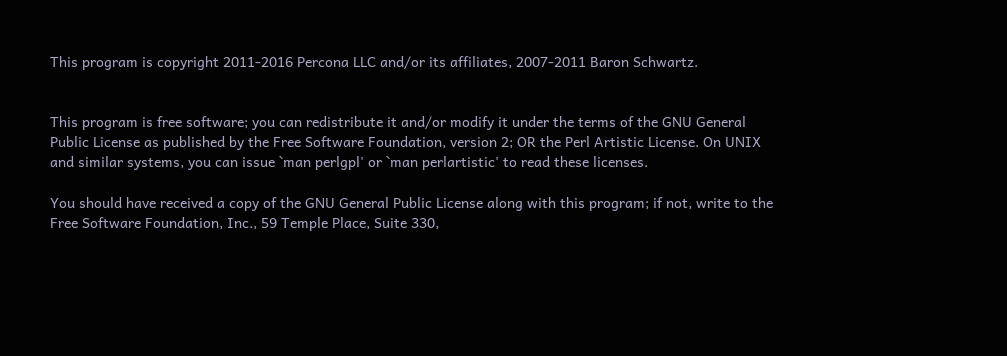This program is copyright 2011-2016 Percona LLC and/or its affiliates, 2007-2011 Baron Schwartz.


This program is free software; you can redistribute it and/or modify it under the terms of the GNU General Public License as published by the Free Software Foundation, version 2; OR the Perl Artistic License. On UNIX and similar systems, you can issue `man perlgpl' or `man perlartistic' to read these licenses.

You should have received a copy of the GNU General Public License along with this program; if not, write to the Free Software Foundation, Inc., 59 Temple Place, Suite 330,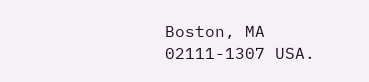Boston, MA 02111-1307 USA.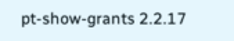pt-show-grants 2.2.17